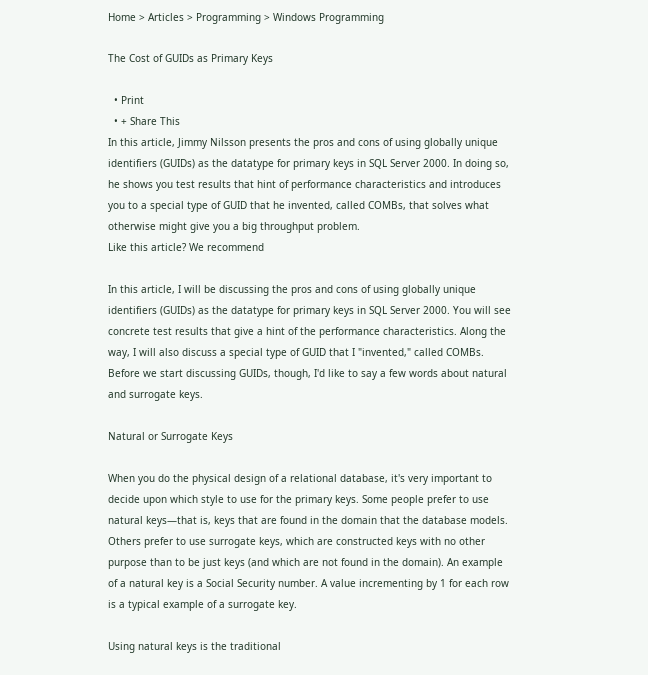Home > Articles > Programming > Windows Programming

The Cost of GUIDs as Primary Keys

  • Print
  • + Share This
In this article, Jimmy Nilsson presents the pros and cons of using globally unique identifiers (GUIDs) as the datatype for primary keys in SQL Server 2000. In doing so, he shows you test results that hint of performance characteristics and introduces you to a special type of GUID that he invented, called COMBs, that solves what otherwise might give you a big throughput problem.
Like this article? We recommend

In this article, I will be discussing the pros and cons of using globally unique identifiers (GUIDs) as the datatype for primary keys in SQL Server 2000. You will see concrete test results that give a hint of the performance characteristics. Along the way, I will also discuss a special type of GUID that I "invented," called COMBs. Before we start discussing GUIDs, though, I'd like to say a few words about natural and surrogate keys.

Natural or Surrogate Keys

When you do the physical design of a relational database, it's very important to decide upon which style to use for the primary keys. Some people prefer to use natural keys—that is, keys that are found in the domain that the database models. Others prefer to use surrogate keys, which are constructed keys with no other purpose than to be just keys (and which are not found in the domain). An example of a natural key is a Social Security number. A value incrementing by 1 for each row is a typical example of a surrogate key.

Using natural keys is the traditional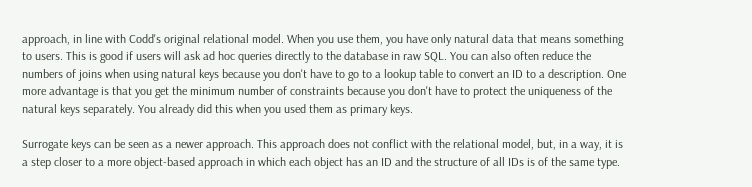approach, in line with Codd's original relational model. When you use them, you have only natural data that means something to users. This is good if users will ask ad hoc queries directly to the database in raw SQL. You can also often reduce the numbers of joins when using natural keys because you don't have to go to a lookup table to convert an ID to a description. One more advantage is that you get the minimum number of constraints because you don't have to protect the uniqueness of the natural keys separately. You already did this when you used them as primary keys.

Surrogate keys can be seen as a newer approach. This approach does not conflict with the relational model, but, in a way, it is a step closer to a more object-based approach in which each object has an ID and the structure of all IDs is of the same type.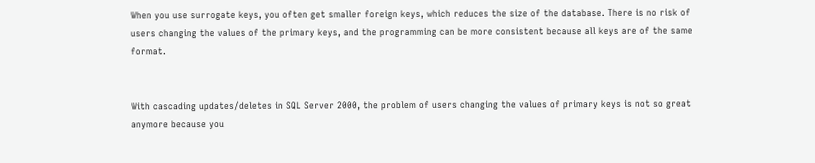When you use surrogate keys, you often get smaller foreign keys, which reduces the size of the database. There is no risk of users changing the values of the primary keys, and the programming can be more consistent because all keys are of the same format.


With cascading updates/deletes in SQL Server 2000, the problem of users changing the values of primary keys is not so great anymore because you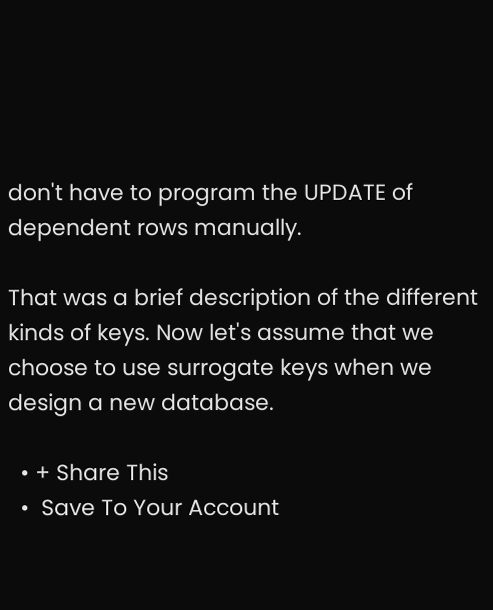don't have to program the UPDATE of dependent rows manually.

That was a brief description of the different kinds of keys. Now let's assume that we choose to use surrogate keys when we design a new database.

  • + Share This
  •  Save To Your Account